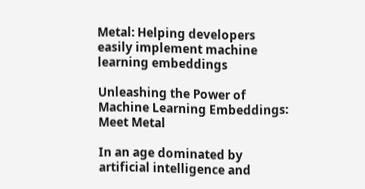Metal: Helping developers easily implement machine learning embeddings

Unleashing the Power of Machine Learning Embeddings: Meet Metal

In an age dominated by artificial intelligence and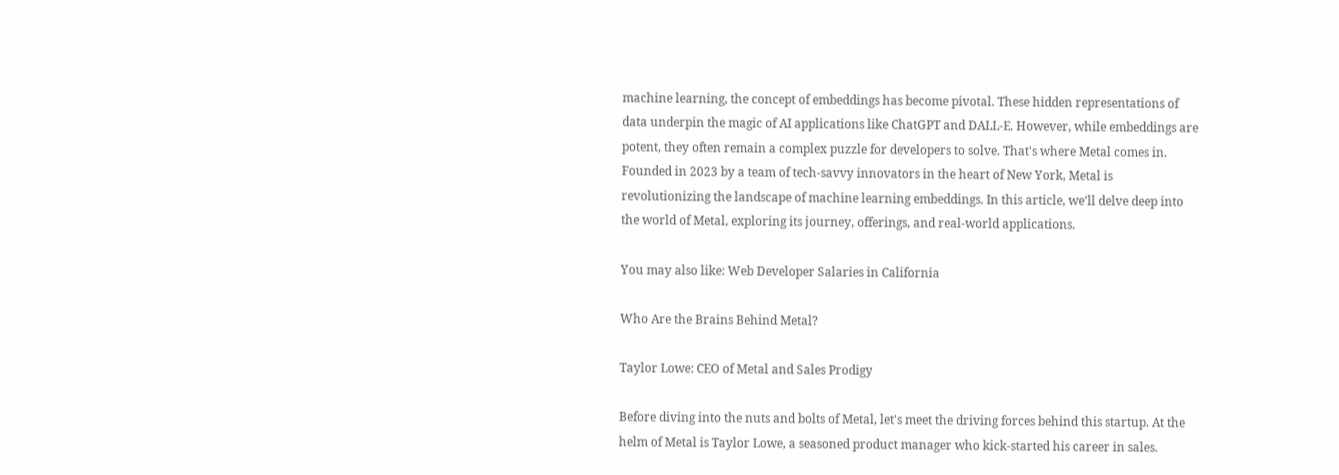machine learning, the concept of embeddings has become pivotal. These hidden representations of data underpin the magic of AI applications like ChatGPT and DALL-E. However, while embeddings are potent, they often remain a complex puzzle for developers to solve. That's where Metal comes in. Founded in 2023 by a team of tech-savvy innovators in the heart of New York, Metal is revolutionizing the landscape of machine learning embeddings. In this article, we'll delve deep into the world of Metal, exploring its journey, offerings, and real-world applications.

You may also like: Web Developer Salaries in California

Who Are the Brains Behind Metal?

Taylor Lowe: CEO of Metal and Sales Prodigy

Before diving into the nuts and bolts of Metal, let's meet the driving forces behind this startup. At the helm of Metal is Taylor Lowe, a seasoned product manager who kick-started his career in sales.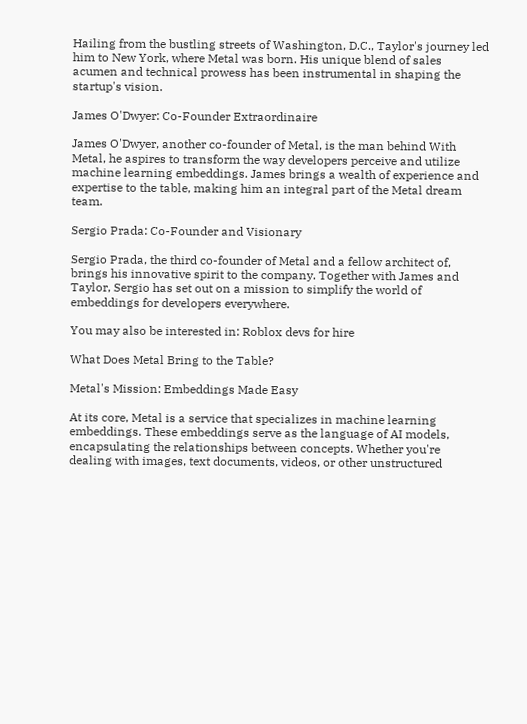Hailing from the bustling streets of Washington, D.C., Taylor's journey led him to New York, where Metal was born. His unique blend of sales acumen and technical prowess has been instrumental in shaping the startup's vision.

James O'Dwyer: Co-Founder Extraordinaire

James O'Dwyer, another co-founder of Metal, is the man behind With Metal, he aspires to transform the way developers perceive and utilize machine learning embeddings. James brings a wealth of experience and expertise to the table, making him an integral part of the Metal dream team.

Sergio Prada: Co-Founder and Visionary

Sergio Prada, the third co-founder of Metal and a fellow architect of, brings his innovative spirit to the company. Together with James and Taylor, Sergio has set out on a mission to simplify the world of embeddings for developers everywhere.

You may also be interested in: Roblox devs for hire

What Does Metal Bring to the Table?

Metal's Mission: Embeddings Made Easy

At its core, Metal is a service that specializes in machine learning embeddings. These embeddings serve as the language of AI models, encapsulating the relationships between concepts. Whether you're dealing with images, text documents, videos, or other unstructured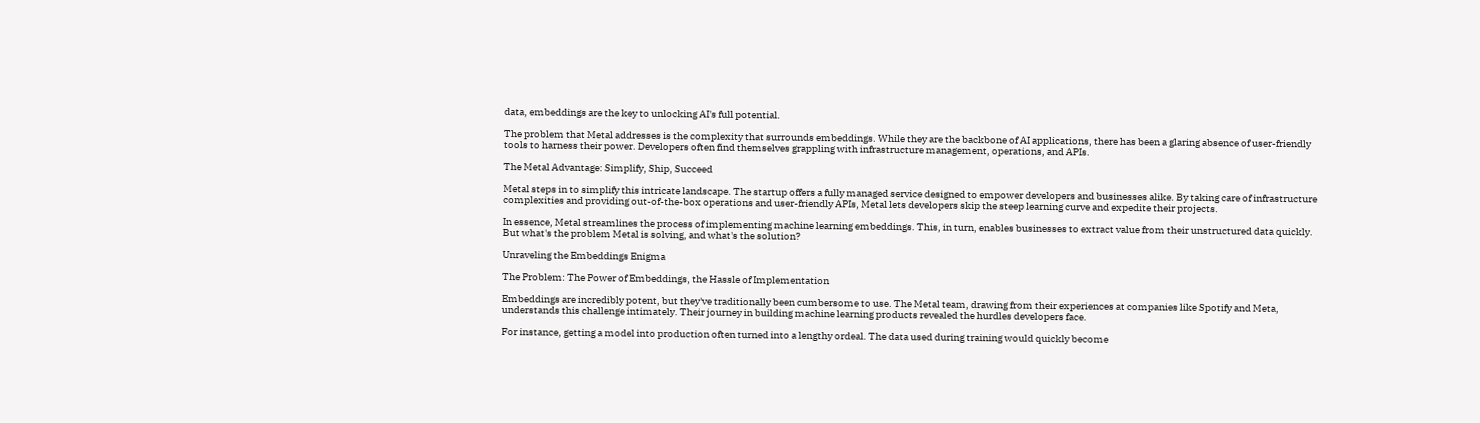data, embeddings are the key to unlocking AI's full potential.

The problem that Metal addresses is the complexity that surrounds embeddings. While they are the backbone of AI applications, there has been a glaring absence of user-friendly tools to harness their power. Developers often find themselves grappling with infrastructure management, operations, and APIs.

The Metal Advantage: Simplify, Ship, Succeed

Metal steps in to simplify this intricate landscape. The startup offers a fully managed service designed to empower developers and businesses alike. By taking care of infrastructure complexities and providing out-of-the-box operations and user-friendly APIs, Metal lets developers skip the steep learning curve and expedite their projects.

In essence, Metal streamlines the process of implementing machine learning embeddings. This, in turn, enables businesses to extract value from their unstructured data quickly. But what's the problem Metal is solving, and what's the solution?

Unraveling the Embeddings Enigma

The Problem: The Power of Embeddings, the Hassle of Implementation

Embeddings are incredibly potent, but they've traditionally been cumbersome to use. The Metal team, drawing from their experiences at companies like Spotify and Meta, understands this challenge intimately. Their journey in building machine learning products revealed the hurdles developers face.

For instance, getting a model into production often turned into a lengthy ordeal. The data used during training would quickly become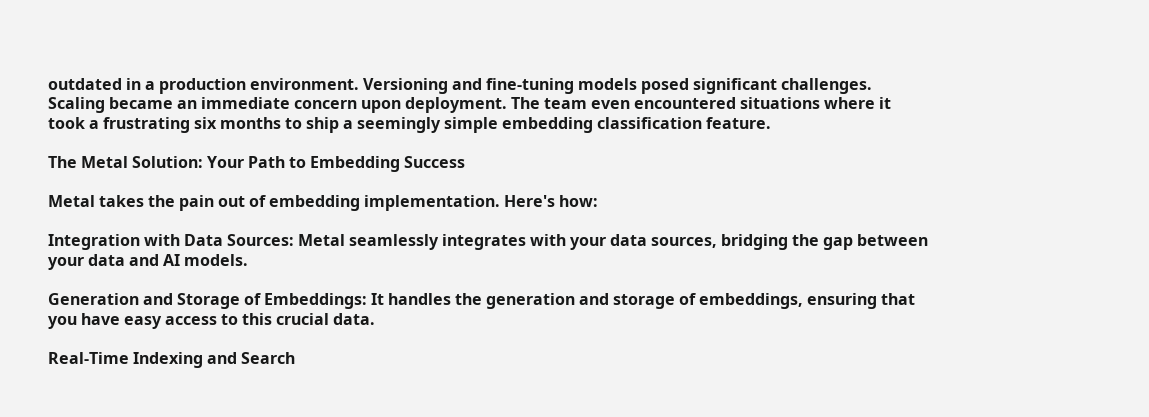outdated in a production environment. Versioning and fine-tuning models posed significant challenges. Scaling became an immediate concern upon deployment. The team even encountered situations where it took a frustrating six months to ship a seemingly simple embedding classification feature.

The Metal Solution: Your Path to Embedding Success

Metal takes the pain out of embedding implementation. Here's how:

Integration with Data Sources: Metal seamlessly integrates with your data sources, bridging the gap between your data and AI models.

Generation and Storage of Embeddings: It handles the generation and storage of embeddings, ensuring that you have easy access to this crucial data.

Real-Time Indexing and Search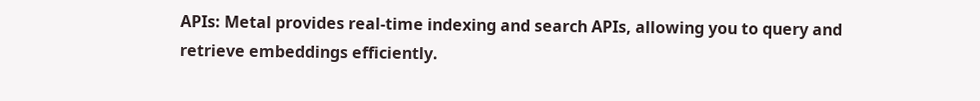APIs: Metal provides real-time indexing and search APIs, allowing you to query and retrieve embeddings efficiently.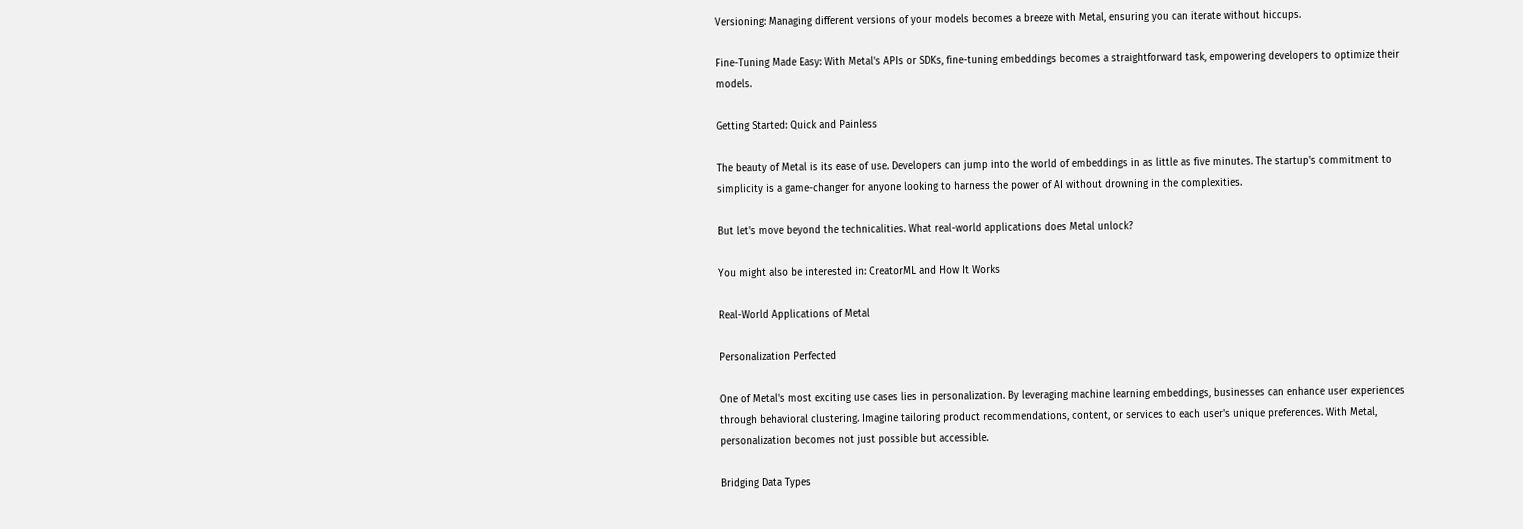Versioning: Managing different versions of your models becomes a breeze with Metal, ensuring you can iterate without hiccups.

Fine-Tuning Made Easy: With Metal's APIs or SDKs, fine-tuning embeddings becomes a straightforward task, empowering developers to optimize their models.

Getting Started: Quick and Painless

The beauty of Metal is its ease of use. Developers can jump into the world of embeddings in as little as five minutes. The startup's commitment to simplicity is a game-changer for anyone looking to harness the power of AI without drowning in the complexities.

But let's move beyond the technicalities. What real-world applications does Metal unlock?

You might also be interested in: CreatorML and How It Works

Real-World Applications of Metal

Personalization Perfected

One of Metal's most exciting use cases lies in personalization. By leveraging machine learning embeddings, businesses can enhance user experiences through behavioral clustering. Imagine tailoring product recommendations, content, or services to each user's unique preferences. With Metal, personalization becomes not just possible but accessible.

Bridging Data Types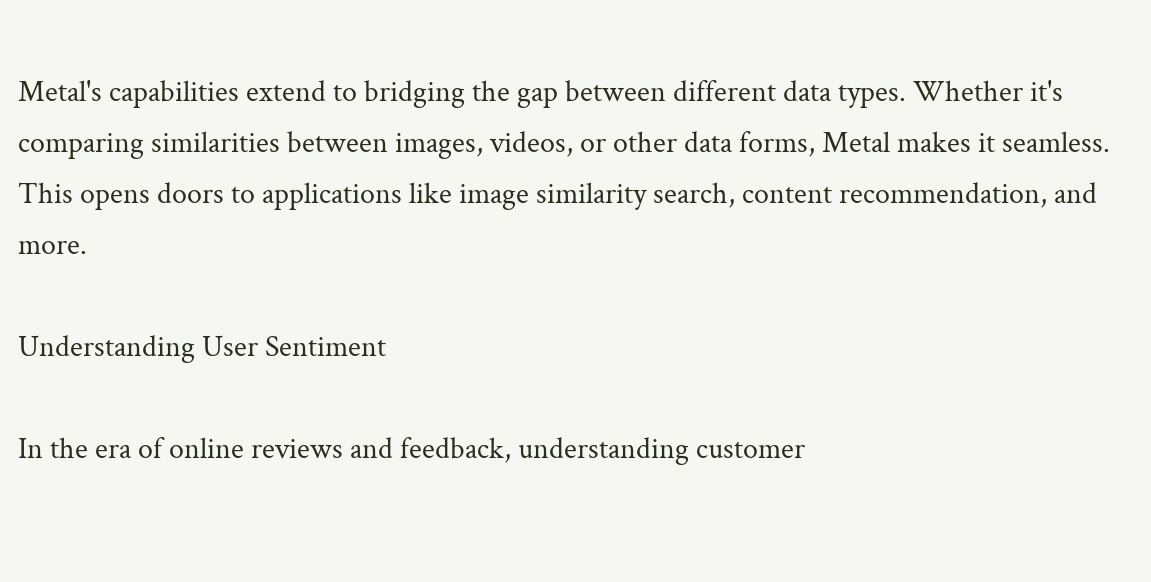Metal's capabilities extend to bridging the gap between different data types. Whether it's comparing similarities between images, videos, or other data forms, Metal makes it seamless. This opens doors to applications like image similarity search, content recommendation, and more.

Understanding User Sentiment

In the era of online reviews and feedback, understanding customer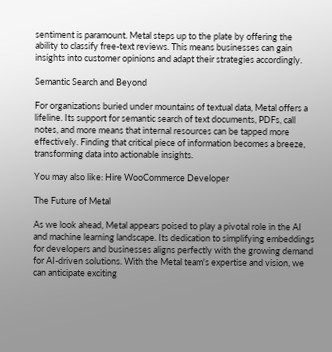sentiment is paramount. Metal steps up to the plate by offering the ability to classify free-text reviews. This means businesses can gain insights into customer opinions and adapt their strategies accordingly.

Semantic Search and Beyond

For organizations buried under mountains of textual data, Metal offers a lifeline. Its support for semantic search of text documents, PDFs, call notes, and more means that internal resources can be tapped more effectively. Finding that critical piece of information becomes a breeze, transforming data into actionable insights.

You may also like: Hire WooCommerce Developer

The Future of Metal

As we look ahead, Metal appears poised to play a pivotal role in the AI and machine learning landscape. Its dedication to simplifying embeddings for developers and businesses aligns perfectly with the growing demand for AI-driven solutions. With the Metal team's expertise and vision, we can anticipate exciting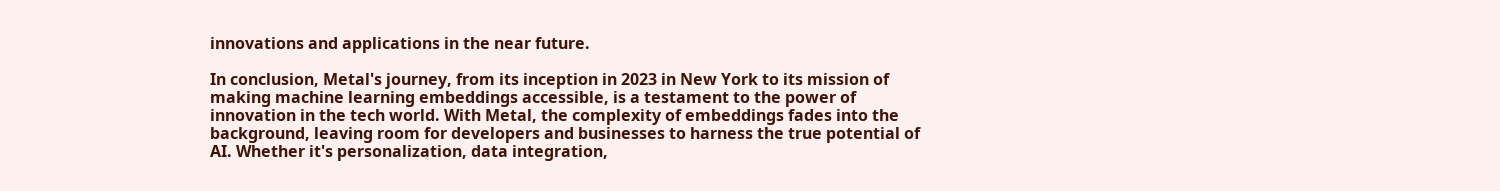innovations and applications in the near future.

In conclusion, Metal's journey, from its inception in 2023 in New York to its mission of making machine learning embeddings accessible, is a testament to the power of innovation in the tech world. With Metal, the complexity of embeddings fades into the background, leaving room for developers and businesses to harness the true potential of AI. Whether it's personalization, data integration,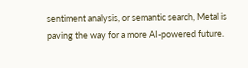sentiment analysis, or semantic search, Metal is paving the way for a more AI-powered future.